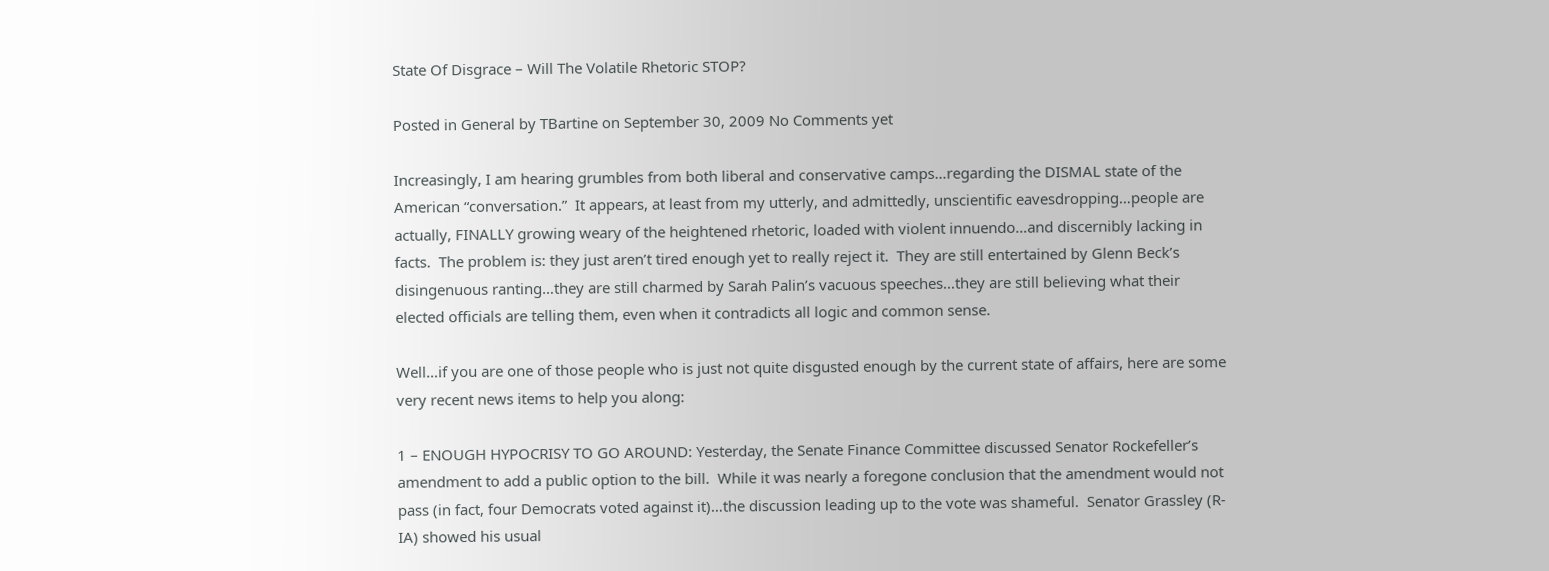State Of Disgrace – Will The Volatile Rhetoric STOP?

Posted in General by TBartine on September 30, 2009 No Comments yet

Increasingly, I am hearing grumbles from both liberal and conservative camps…regarding the DISMAL state of the American “conversation.”  It appears, at least from my utterly, and admittedly, unscientific eavesdropping…people are actually, FINALLY growing weary of the heightened rhetoric, loaded with violent innuendo…and discernibly lacking in facts.  The problem is: they just aren’t tired enough yet to really reject it.  They are still entertained by Glenn Beck’s disingenuous ranting…they are still charmed by Sarah Palin’s vacuous speeches…they are still believing what their elected officials are telling them, even when it contradicts all logic and common sense.

Well…if you are one of those people who is just not quite disgusted enough by the current state of affairs, here are some very recent news items to help you along:

1 – ENOUGH HYPOCRISY TO GO AROUND: Yesterday, the Senate Finance Committee discussed Senator Rockefeller’s amendment to add a public option to the bill.  While it was nearly a foregone conclusion that the amendment would not pass (in fact, four Democrats voted against it)…the discussion leading up to the vote was shameful.  Senator Grassley (R-IA) showed his usual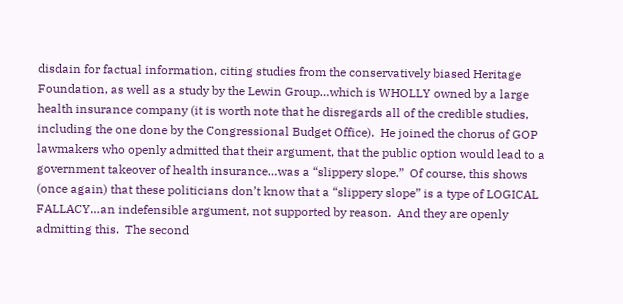disdain for factual information, citing studies from the conservatively biased Heritage Foundation, as well as a study by the Lewin Group…which is WHOLLY owned by a large health insurance company (it is worth note that he disregards all of the credible studies, including the one done by the Congressional Budget Office).  He joined the chorus of GOP lawmakers who openly admitted that their argument, that the public option would lead to a government takeover of health insurance…was a “slippery slope.”  Of course, this shows (once again) that these politicians don’t know that a “slippery slope” is a type of LOGICAL FALLACY…an indefensible argument, not supported by reason.  And they are openly admitting this.  The second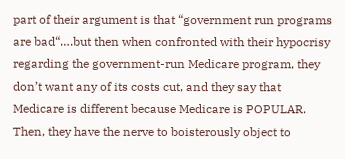part of their argument is that “government run programs are bad“….but then when confronted with their hypocrisy regarding the government-run Medicare program, they don’t want any of its costs cut, and they say that Medicare is different because Medicare is POPULAR.  Then, they have the nerve to boisterously object to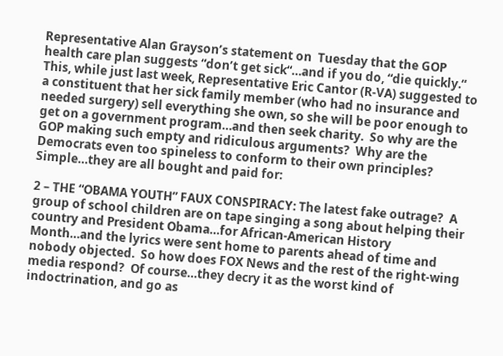Representative Alan Grayson’s statement on  Tuesday that the GOP health care plan suggests “don’t get sick“…and if you do, “die quickly.“  This, while just last week, Representative Eric Cantor (R-VA) suggested to a constituent that her sick family member (who had no insurance and needed surgery) sell everything she own, so she will be poor enough to get on a government program…and then seek charity.  So why are the GOP making such empty and ridiculous arguments?  Why are the Democrats even too spineless to conform to their own principles?  Simple…they are all bought and paid for:

2 – THE “OBAMA YOUTH” FAUX CONSPIRACY: The latest fake outrage?  A group of school children are on tape singing a song about helping their country and President Obama…for African-American History Month…and the lyrics were sent home to parents ahead of time and nobody objected.  So how does FOX News and the rest of the right-wing media respond?  Of course…they decry it as the worst kind of indoctrination, and go as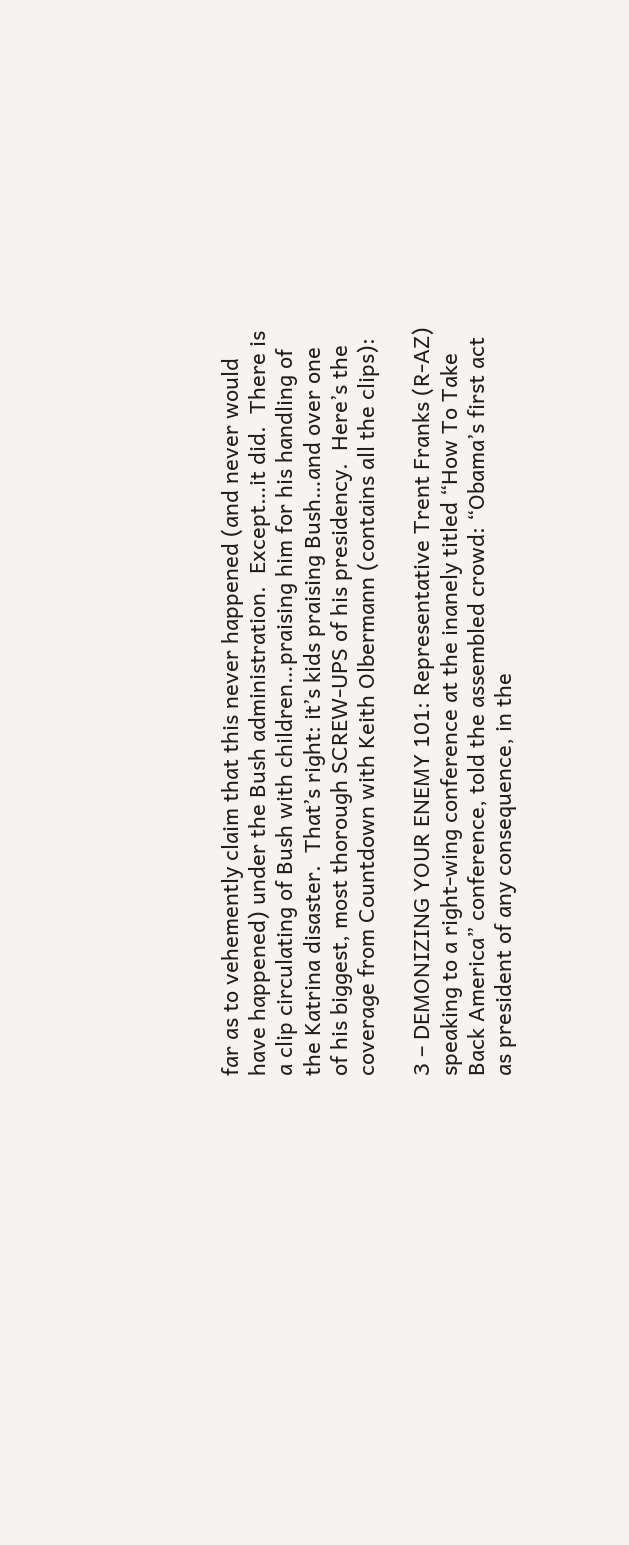far as to vehemently claim that this never happened (and never would have happened) under the Bush administration.  Except…it did.  There is a clip circulating of Bush with children…praising him for his handling of the Katrina disaster.  That’s right: it’s kids praising Bush…and over one of his biggest, most thorough SCREW-UPS of his presidency.  Here’s the coverage from Countdown with Keith Olbermann (contains all the clips):

3 – DEMONIZING YOUR ENEMY 101: Representative Trent Franks (R-AZ) speaking to a right-wing conference at the inanely titled “How To Take Back America” conference, told the assembled crowd: “Obama’s first act as president of any consequence, in the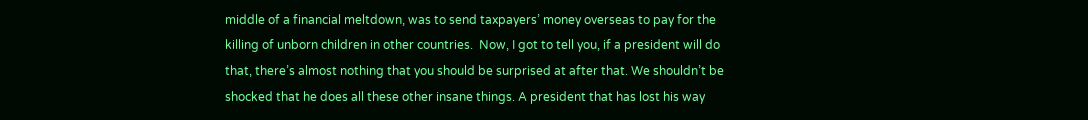middle of a financial meltdown, was to send taxpayers’ money overseas to pay for the killing of unborn children in other countries.  Now, I got to tell you, if a president will do that, there’s almost nothing that you should be surprised at after that. We shouldn’t be shocked that he does all these other insane things. A president that has lost his way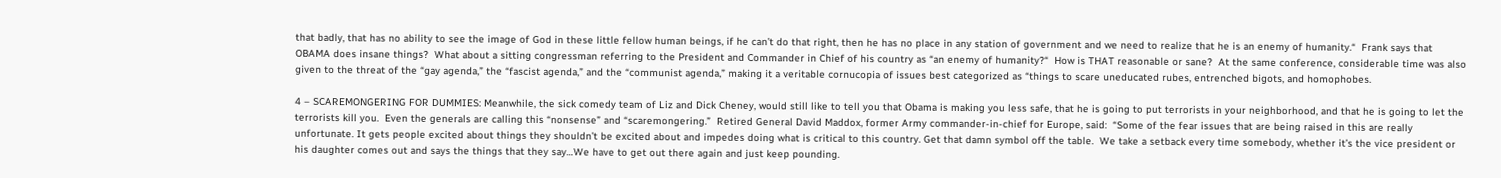that badly, that has no ability to see the image of God in these little fellow human beings, if he can’t do that right, then he has no place in any station of government and we need to realize that he is an enemy of humanity.“  Frank says that OBAMA does insane things?  What about a sitting congressman referring to the President and Commander in Chief of his country as “an enemy of humanity?“  How is THAT reasonable or sane?  At the same conference, considerable time was also given to the threat of the “gay agenda,” the “fascist agenda,” and the “communist agenda,” making it a veritable cornucopia of issues best categorized as “things to scare uneducated rubes, entrenched bigots, and homophobes.

4 – SCAREMONGERING FOR DUMMIES: Meanwhile, the sick comedy team of Liz and Dick Cheney, would still like to tell you that Obama is making you less safe, that he is going to put terrorists in your neighborhood, and that he is going to let the terrorists kill you.  Even the generals are calling this “nonsense” and “scaremongering.”  Retired General David Maddox, former Army commander-in-chief for Europe, said:  “Some of the fear issues that are being raised in this are really unfortunate. It gets people excited about things they shouldn’t be excited about and impedes doing what is critical to this country. Get that damn symbol off the table.  We take a setback every time somebody, whether it’s the vice president or his daughter comes out and says the things that they say…We have to get out there again and just keep pounding.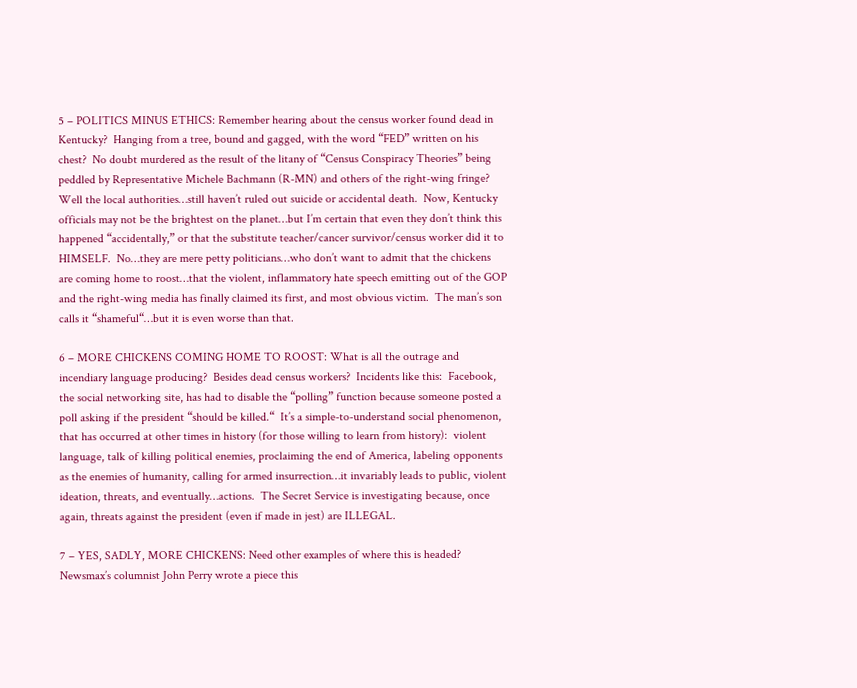5 – POLITICS MINUS ETHICS: Remember hearing about the census worker found dead in Kentucky?  Hanging from a tree, bound and gagged, with the word “FED” written on his chest?  No doubt murdered as the result of the litany of “Census Conspiracy Theories” being peddled by Representative Michele Bachmann (R-MN) and others of the right-wing fringe?  Well the local authorities…still haven’t ruled out suicide or accidental death.  Now, Kentucky officials may not be the brightest on the planet…but I’m certain that even they don’t think this happened “accidentally,” or that the substitute teacher/cancer survivor/census worker did it to HIMSELF.  No…they are mere petty politicians…who don’t want to admit that the chickens are coming home to roost…that the violent, inflammatory hate speech emitting out of the GOP and the right-wing media has finally claimed its first, and most obvious victim.  The man’s son calls it “shameful“…but it is even worse than that.

6 – MORE CHICKENS COMING HOME TO ROOST: What is all the outrage and incendiary language producing?  Besides dead census workers?  Incidents like this:  Facebook, the social networking site, has had to disable the “polling” function because someone posted a poll asking if the president “should be killed.“  It’s a simple-to-understand social phenomenon, that has occurred at other times in history (for those willing to learn from history):  violent language, talk of killing political enemies, proclaiming the end of America, labeling opponents as the enemies of humanity, calling for armed insurrection…it invariably leads to public, violent ideation, threats, and eventually…actions.  The Secret Service is investigating because, once again, threats against the president (even if made in jest) are ILLEGAL.

7 – YES, SADLY, MORE CHICKENS: Need other examples of where this is headed?  Newsmax’s columnist John Perry wrote a piece this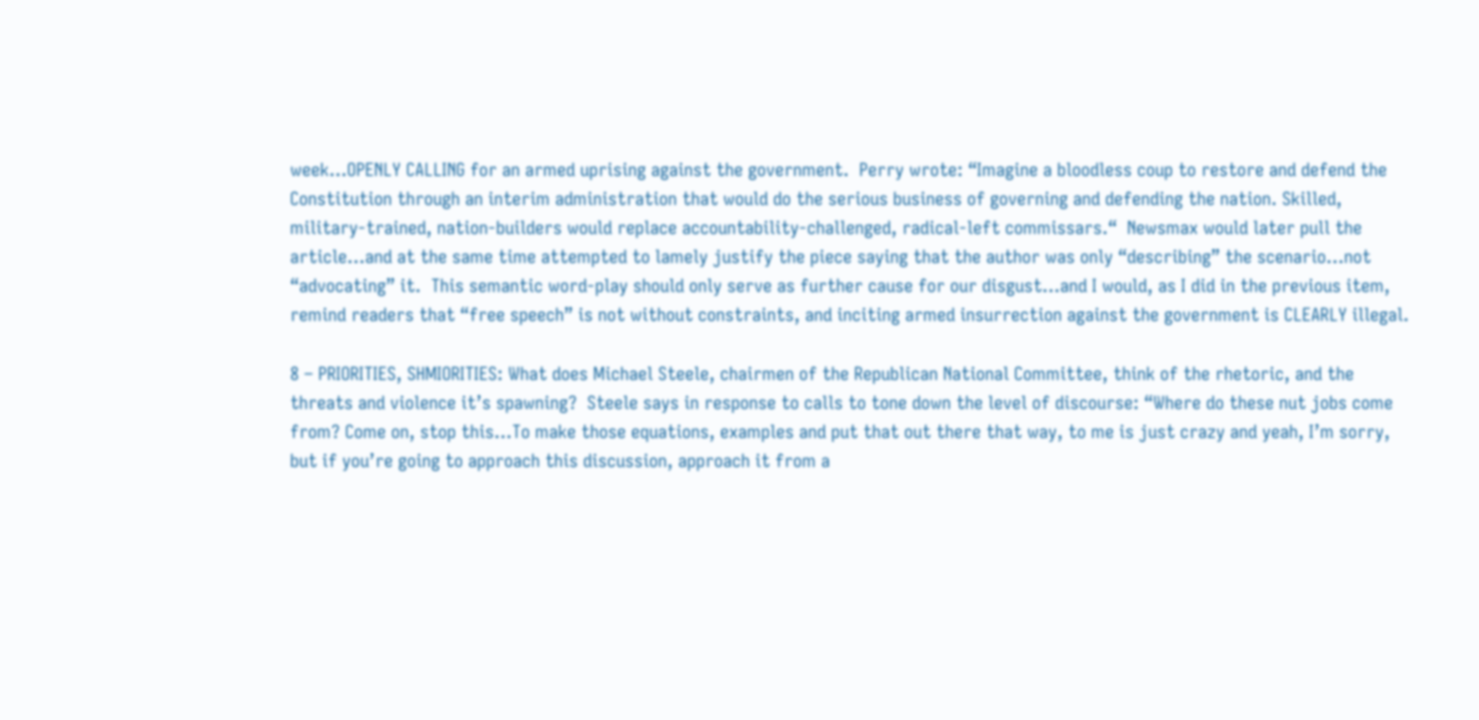week…OPENLY CALLING for an armed uprising against the government.  Perry wrote: “Imagine a bloodless coup to restore and defend the Constitution through an interim administration that would do the serious business of governing and defending the nation. Skilled, military-trained, nation-builders would replace accountability-challenged, radical-left commissars.“  Newsmax would later pull the article…and at the same time attempted to lamely justify the piece saying that the author was only “describing” the scenario…not “advocating” it.  This semantic word-play should only serve as further cause for our disgust…and I would, as I did in the previous item, remind readers that “free speech” is not without constraints, and inciting armed insurrection against the government is CLEARLY illegal.

8 – PRIORITIES, SHMIORITIES: What does Michael Steele, chairmen of the Republican National Committee, think of the rhetoric, and the threats and violence it’s spawning?  Steele says in response to calls to tone down the level of discourse: “Where do these nut jobs come from? Come on, stop this…To make those equations, examples and put that out there that way, to me is just crazy and yeah, I’m sorry, but if you’re going to approach this discussion, approach it from a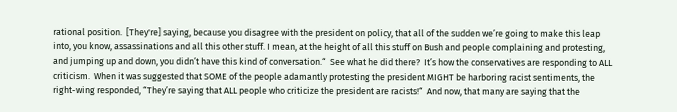rational position.  [They're] saying, because you disagree with the president on policy, that all of the sudden we’re going to make this leap into, you know, assassinations and all this other stuff. I mean, at the height of all this stuff on Bush and people complaining and protesting, and jumping up and down, you didn’t have this kind of conversation.“  See what he did there?  It’s how the conservatives are responding to ALL criticism.  When it was suggested that SOME of the people adamantly protesting the president MIGHT be harboring racist sentiments, the right-wing responded, “They’re saying that ALL people who criticize the president are racists!“  And now, that many are saying that the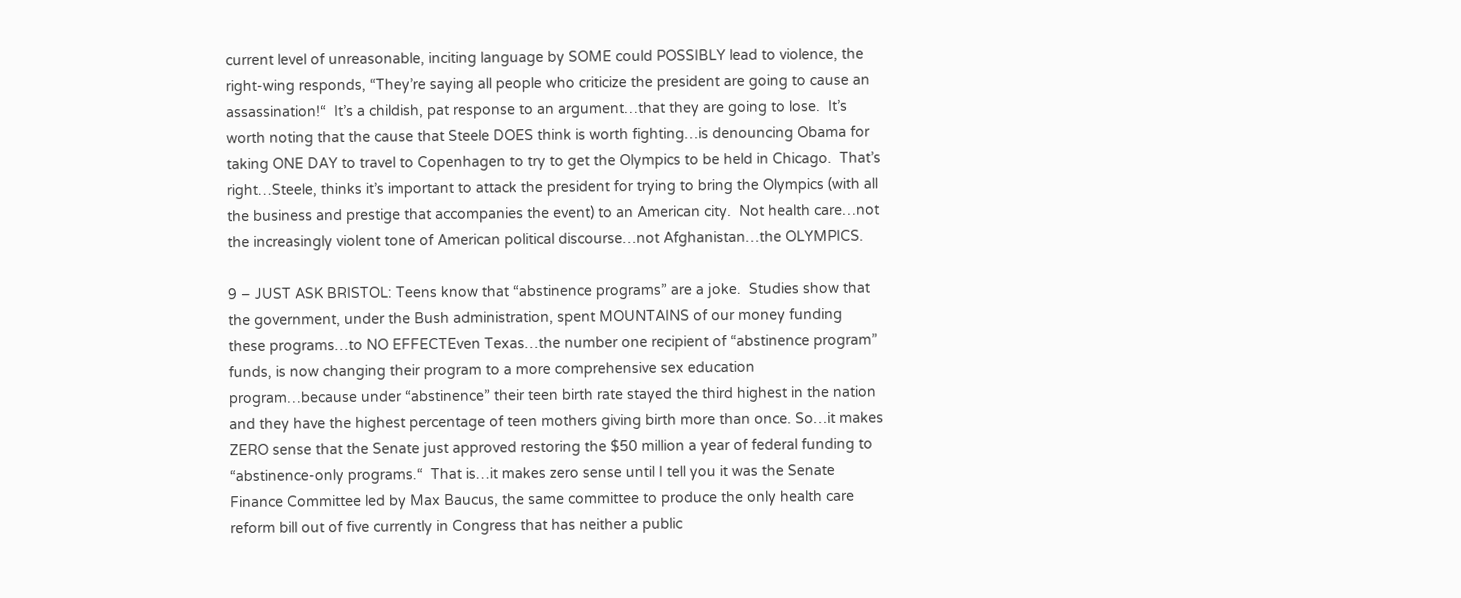current level of unreasonable, inciting language by SOME could POSSIBLY lead to violence, the right-wing responds, “They’re saying all people who criticize the president are going to cause an assassination!“  It’s a childish, pat response to an argument…that they are going to lose.  It’s worth noting that the cause that Steele DOES think is worth fighting…is denouncing Obama for taking ONE DAY to travel to Copenhagen to try to get the Olympics to be held in Chicago.  That’s right…Steele, thinks it’s important to attack the president for trying to bring the Olympics (with all the business and prestige that accompanies the event) to an American city.  Not health care…not the increasingly violent tone of American political discourse…not Afghanistan…the OLYMPICS.

9 – JUST ASK BRISTOL: Teens know that “abstinence programs” are a joke.  Studies show that the government, under the Bush administration, spent MOUNTAINS of our money funding these programs…to NO EFFECTEven Texas…the number one recipient of “abstinence program” funds, is now changing their program to a more comprehensive sex education program…because under “abstinence” their teen birth rate stayed the third highest in the nation and they have the highest percentage of teen mothers giving birth more than once. So…it makes ZERO sense that the Senate just approved restoring the $50 million a year of federal funding to “abstinence-only programs.“  That is…it makes zero sense until I tell you it was the Senate Finance Committee led by Max Baucus, the same committee to produce the only health care reform bill out of five currently in Congress that has neither a public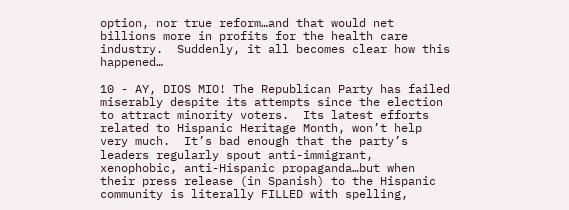option, nor true reform…and that would net billions more in profits for the health care industry.  Suddenly, it all becomes clear how this happened…

10 - AY, DIOS MIO! The Republican Party has failed miserably despite its attempts since the election to attract minority voters.  Its latest efforts related to Hispanic Heritage Month, won’t help very much.  It’s bad enough that the party’s leaders regularly spout anti-immigrant, xenophobic, anti-Hispanic propaganda…but when their press release (in Spanish) to the Hispanic community is literally FILLED with spelling,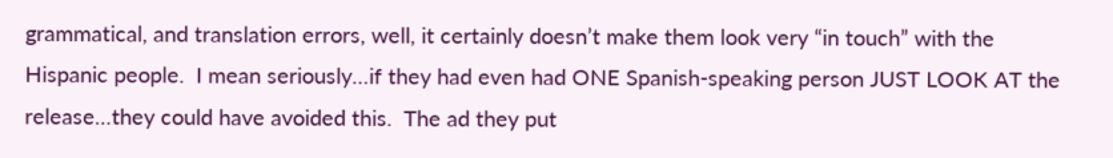grammatical, and translation errors, well, it certainly doesn’t make them look very “in touch” with the Hispanic people.  I mean seriously…if they had even had ONE Spanish-speaking person JUST LOOK AT the release…they could have avoided this.  The ad they put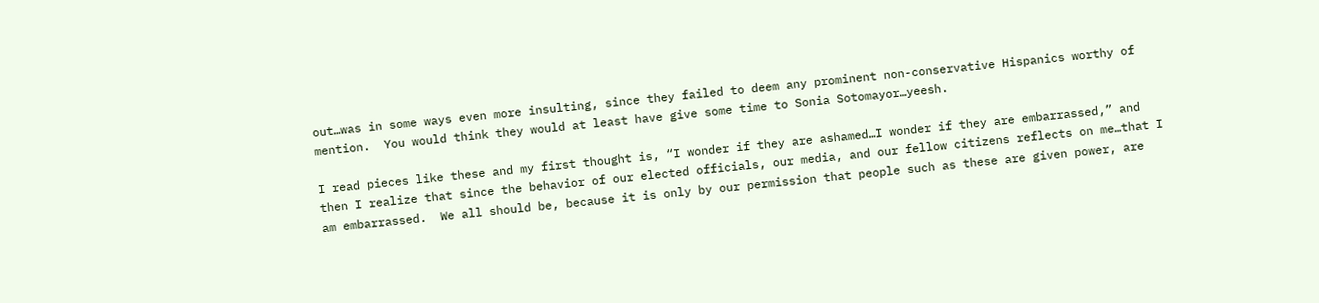out…was in some ways even more insulting, since they failed to deem any prominent non-conservative Hispanics worthy of mention.  You would think they would at least have give some time to Sonia Sotomayor…yeesh.

I read pieces like these and my first thought is, “I wonder if they are ashamed…I wonder if they are embarrassed,” and then I realize that since the behavior of our elected officials, our media, and our fellow citizens reflects on me…that I am embarrassed.  We all should be, because it is only by our permission that people such as these are given power, are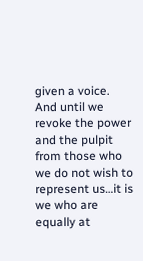given a voice.  And until we revoke the power and the pulpit from those who we do not wish to represent us…it is we who are equally at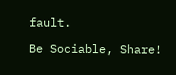fault.

Be Sociable, Share!